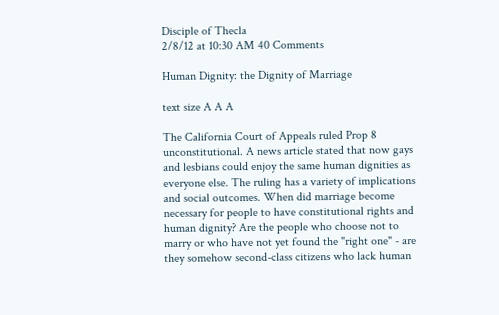Disciple of Thecla
2/8/12 at 10:30 AM 40 Comments

Human Dignity: the Dignity of Marriage

text size A A A

The California Court of Appeals ruled Prop 8 unconstitutional. A news article stated that now gays and lesbians could enjoy the same human dignities as everyone else. The ruling has a variety of implications and social outcomes. When did marriage become necessary for people to have constitutional rights and human dignity? Are the people who choose not to marry or who have not yet found the "right one" - are they somehow second-class citizens who lack human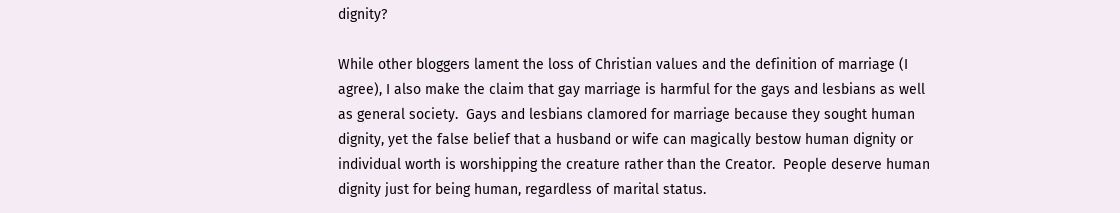dignity?

While other bloggers lament the loss of Christian values and the definition of marriage (I agree), I also make the claim that gay marriage is harmful for the gays and lesbians as well as general society.  Gays and lesbians clamored for marriage because they sought human dignity, yet the false belief that a husband or wife can magically bestow human dignity or individual worth is worshipping the creature rather than the Creator.  People deserve human dignity just for being human, regardless of marital status.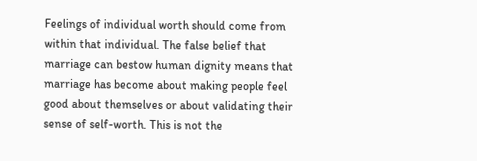Feelings of individual worth should come from within that individual. The false belief that marriage can bestow human dignity means that marriage has become about making people feel good about themselves or about validating their sense of self-worth. This is not the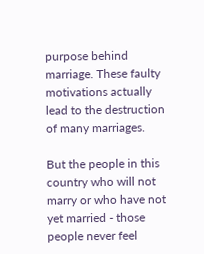purpose behind marriage. These faulty motivations actually lead to the destruction of many marriages.

But the people in this country who will not marry or who have not yet married - those people never feel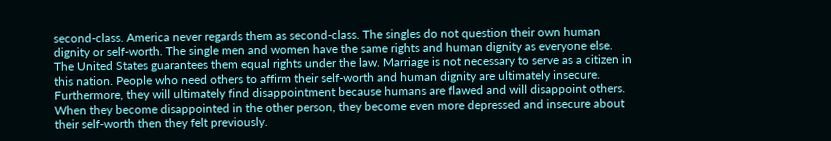second-class. America never regards them as second-class. The singles do not question their own human dignity or self-worth. The single men and women have the same rights and human dignity as everyone else. The United States guarantees them equal rights under the law. Marriage is not necessary to serve as a citizen in this nation. People who need others to affirm their self-worth and human dignity are ultimately insecure. Furthermore, they will ultimately find disappointment because humans are flawed and will disappoint others. When they become disappointed in the other person, they become even more depressed and insecure about their self-worth then they felt previously.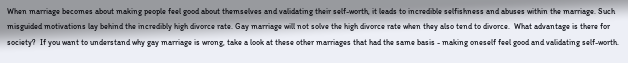When marriage becomes about making people feel good about themselves and validating their self-worth, it leads to incredible selfishness and abuses within the marriage. Such misguided motivations lay behind the incredibly high divorce rate. Gay marriage will not solve the high divorce rate when they also tend to divorce.  What advantage is there for society?  If you want to understand why gay marriage is wrong, take a look at these other marriages that had the same basis - making oneself feel good and validating self-worth.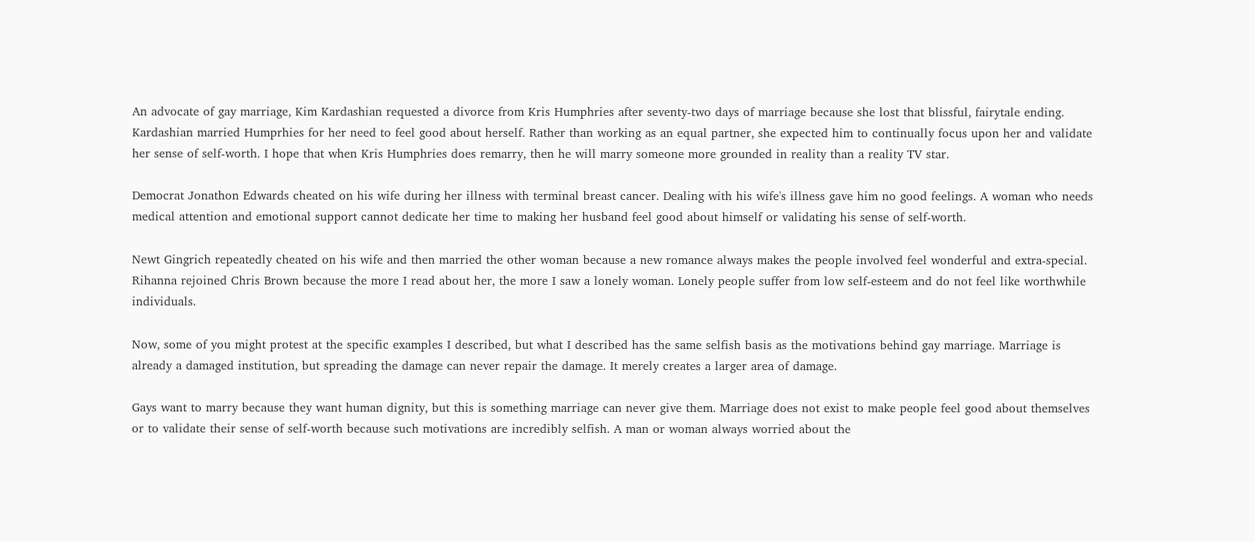An advocate of gay marriage, Kim Kardashian requested a divorce from Kris Humphries after seventy-two days of marriage because she lost that blissful, fairytale ending. Kardashian married Humprhies for her need to feel good about herself. Rather than working as an equal partner, she expected him to continually focus upon her and validate her sense of self-worth. I hope that when Kris Humphries does remarry, then he will marry someone more grounded in reality than a reality TV star.

Democrat Jonathon Edwards cheated on his wife during her illness with terminal breast cancer. Dealing with his wife's illness gave him no good feelings. A woman who needs medical attention and emotional support cannot dedicate her time to making her husband feel good about himself or validating his sense of self-worth.

Newt Gingrich repeatedly cheated on his wife and then married the other woman because a new romance always makes the people involved feel wonderful and extra-special. Rihanna rejoined Chris Brown because the more I read about her, the more I saw a lonely woman. Lonely people suffer from low self-esteem and do not feel like worthwhile individuals.

Now, some of you might protest at the specific examples I described, but what I described has the same selfish basis as the motivations behind gay marriage. Marriage is already a damaged institution, but spreading the damage can never repair the damage. It merely creates a larger area of damage.

Gays want to marry because they want human dignity, but this is something marriage can never give them. Marriage does not exist to make people feel good about themselves or to validate their sense of self-worth because such motivations are incredibly selfish. A man or woman always worried about the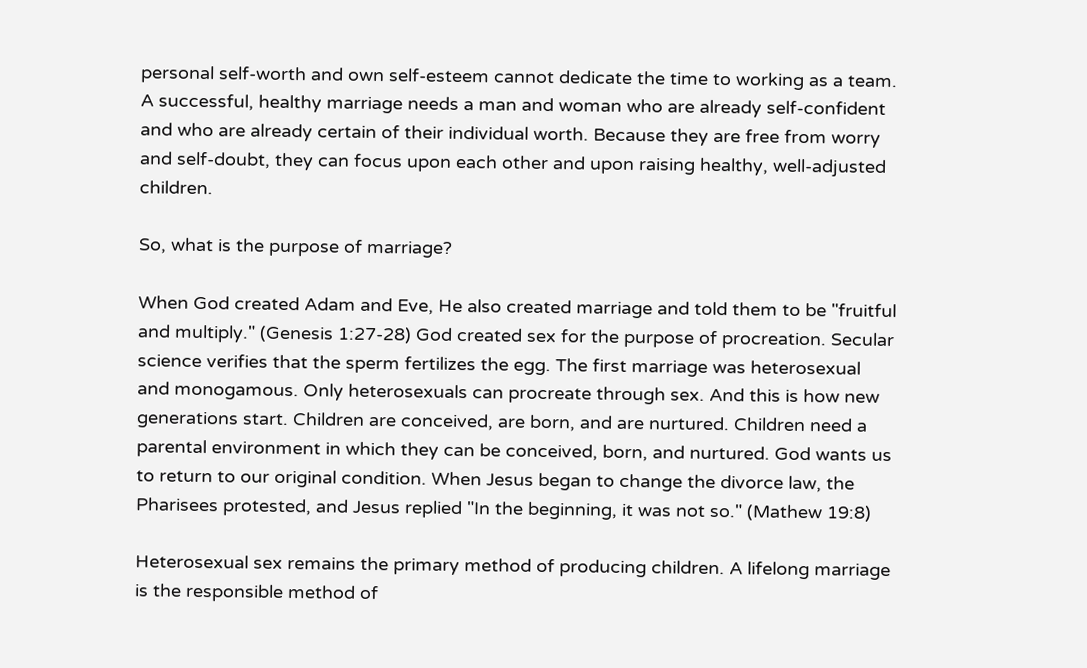personal self-worth and own self-esteem cannot dedicate the time to working as a team. A successful, healthy marriage needs a man and woman who are already self-confident and who are already certain of their individual worth. Because they are free from worry and self-doubt, they can focus upon each other and upon raising healthy, well-adjusted children.

So, what is the purpose of marriage?

When God created Adam and Eve, He also created marriage and told them to be "fruitful and multiply." (Genesis 1:27-28) God created sex for the purpose of procreation. Secular science verifies that the sperm fertilizes the egg. The first marriage was heterosexual and monogamous. Only heterosexuals can procreate through sex. And this is how new generations start. Children are conceived, are born, and are nurtured. Children need a parental environment in which they can be conceived, born, and nurtured. God wants us to return to our original condition. When Jesus began to change the divorce law, the Pharisees protested, and Jesus replied "In the beginning, it was not so." (Mathew 19:8)

Heterosexual sex remains the primary method of producing children. A lifelong marriage is the responsible method of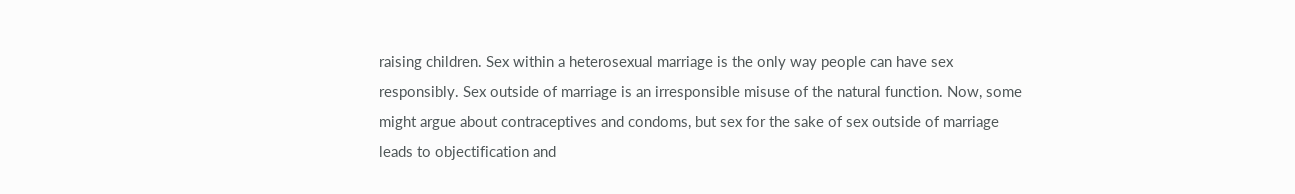raising children. Sex within a heterosexual marriage is the only way people can have sex responsibly. Sex outside of marriage is an irresponsible misuse of the natural function. Now, some might argue about contraceptives and condoms, but sex for the sake of sex outside of marriage leads to objectification and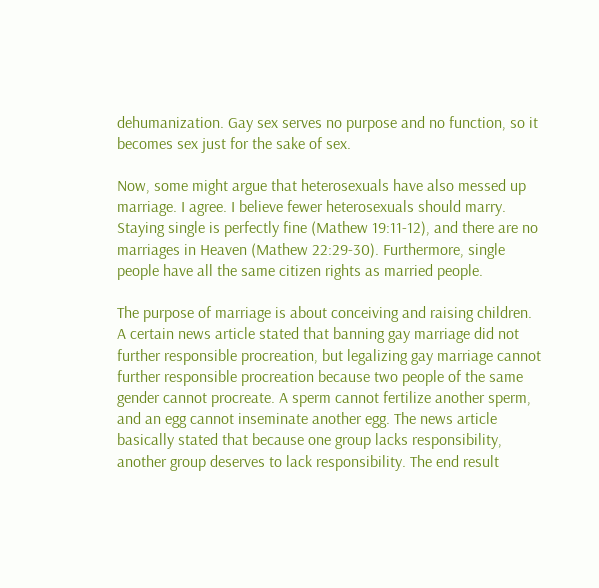dehumanization. Gay sex serves no purpose and no function, so it becomes sex just for the sake of sex.

Now, some might argue that heterosexuals have also messed up marriage. I agree. I believe fewer heterosexuals should marry. Staying single is perfectly fine (Mathew 19:11-12), and there are no marriages in Heaven (Mathew 22:29-30). Furthermore, single people have all the same citizen rights as married people.

The purpose of marriage is about conceiving and raising children. A certain news article stated that banning gay marriage did not further responsible procreation, but legalizing gay marriage cannot further responsible procreation because two people of the same gender cannot procreate. A sperm cannot fertilize another sperm, and an egg cannot inseminate another egg. The news article basically stated that because one group lacks responsibility, another group deserves to lack responsibility. The end result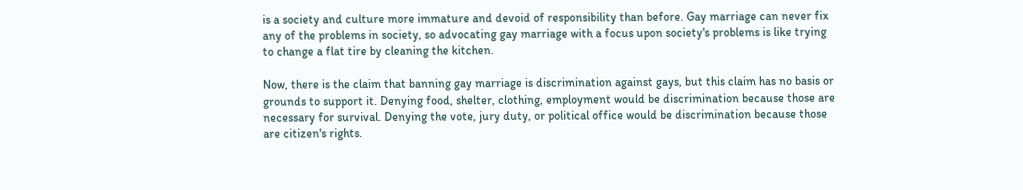is a society and culture more immature and devoid of responsibility than before. Gay marriage can never fix any of the problems in society, so advocating gay marriage with a focus upon society's problems is like trying to change a flat tire by cleaning the kitchen.

Now, there is the claim that banning gay marriage is discrimination against gays, but this claim has no basis or grounds to support it. Denying food, shelter, clothing, employment would be discrimination because those are necessary for survival. Denying the vote, jury duty, or political office would be discrimination because those are citizen's rights.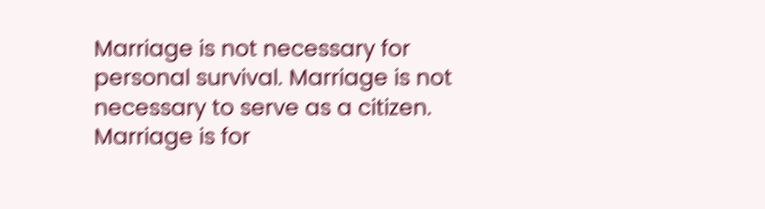Marriage is not necessary for personal survival. Marriage is not necessary to serve as a citizen. Marriage is for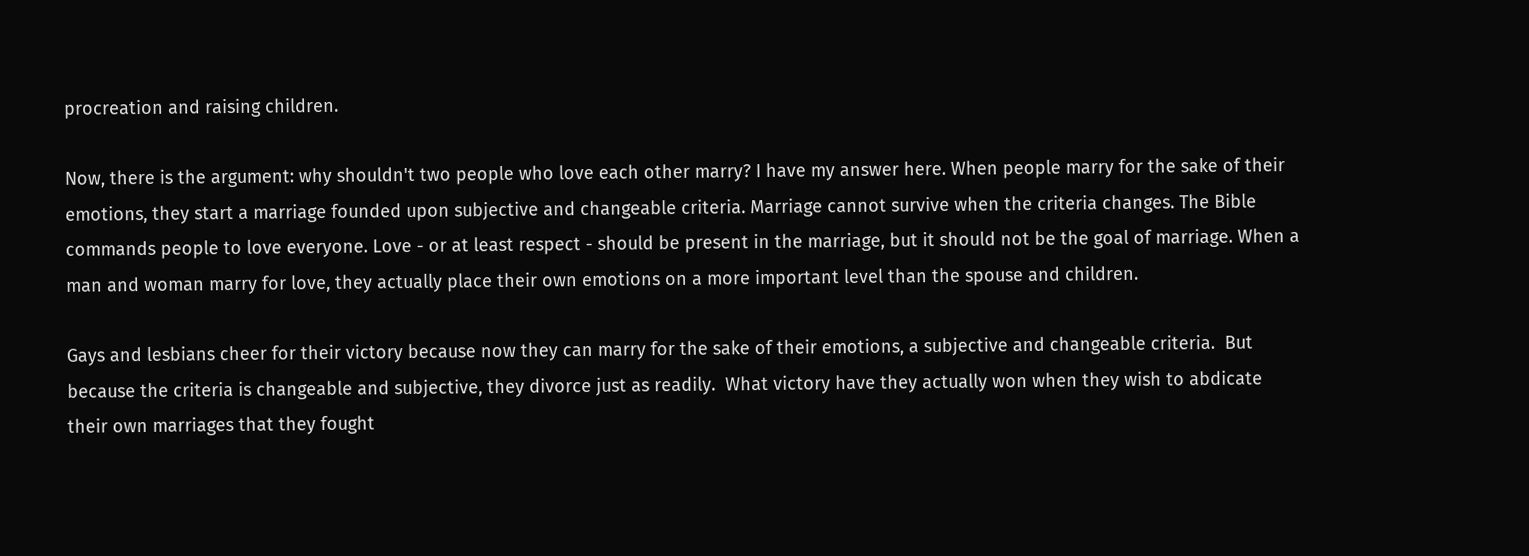procreation and raising children.

Now, there is the argument: why shouldn't two people who love each other marry? I have my answer here. When people marry for the sake of their emotions, they start a marriage founded upon subjective and changeable criteria. Marriage cannot survive when the criteria changes. The Bible commands people to love everyone. Love - or at least respect - should be present in the marriage, but it should not be the goal of marriage. When a man and woman marry for love, they actually place their own emotions on a more important level than the spouse and children.

Gays and lesbians cheer for their victory because now they can marry for the sake of their emotions, a subjective and changeable criteria.  But because the criteria is changeable and subjective, they divorce just as readily.  What victory have they actually won when they wish to abdicate their own marriages that they fought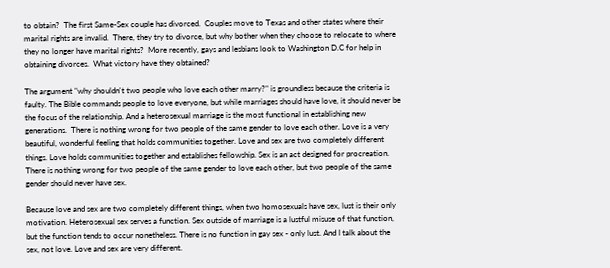to obtain?  The first Same-Sex couple has divorced.  Couples move to Texas and other states where their marital rights are invalid.  There, they try to divorce, but why bother when they choose to relocate to where they no longer have marital rights?  More recently, gays and lesbians look to Washington D.C for help in obtaining divorces.  What victory have they obtained?

The argument "why shouldn't two people who love each other marry?" is groundless because the criteria is faulty. The Bible commands people to love everyone, but while marriages should have love, it should never be the focus of the relationship. And a heterosexual marriage is the most functional in establishing new generations.  There is nothing wrong for two people of the same gender to love each other. Love is a very beautiful, wonderful feeling that holds communities together. Love and sex are two completely different things. Love holds communities together and establishes fellowship. Sex is an act designed for procreation. There is nothing wrong for two people of the same gender to love each other, but two people of the same gender should never have sex.

Because love and sex are two completely different things, when two homosexuals have sex, lust is their only motivation. Heterosexual sex serves a function. Sex outside of marriage is a lustful misuse of that function, but the function tends to occur nonetheless. There is no function in gay sex - only lust. And I talk about the sex, not love. Love and sex are very different.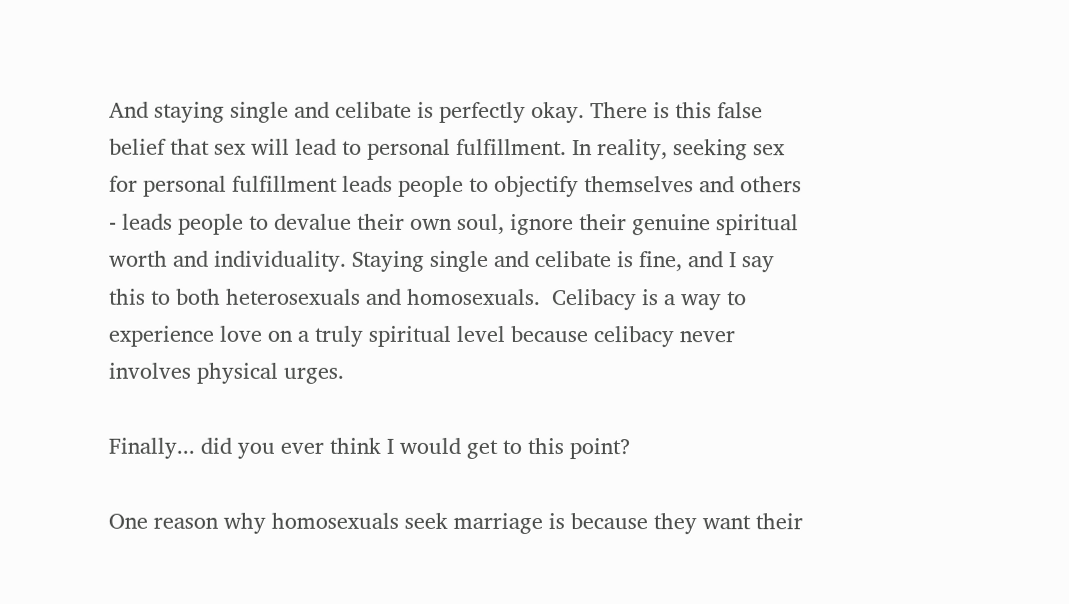And staying single and celibate is perfectly okay. There is this false belief that sex will lead to personal fulfillment. In reality, seeking sex for personal fulfillment leads people to objectify themselves and others - leads people to devalue their own soul, ignore their genuine spiritual worth and individuality. Staying single and celibate is fine, and I say this to both heterosexuals and homosexuals.  Celibacy is a way to experience love on a truly spiritual level because celibacy never involves physical urges.

Finally... did you ever think I would get to this point?

One reason why homosexuals seek marriage is because they want their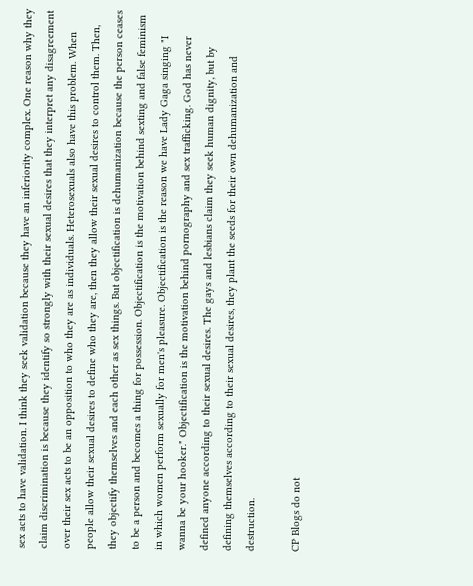sex acts to have validation. I think they seek validation because they have an inferiority complex. One reason why they claim discrimination is because they identify so strongly with their sexual desires that they interpret any disagreement over their sex acts to be an opposition to who they are as individuals. Heterosexuals also have this problem. When people allow their sexual desires to define who they are, then they allow their sexual desires to control them. Then, they objectify themselves and each other as sex things. But objectification is dehumanization because the person ceases to be a person and becomes a thing for possession. Objectification is the motivation behind sexting and false feminism in which women perform sexually for men's pleasure. Objectification is the reason we have Lady Gaga singing "I wanna be your hooker." Objectification is the motivation behind pornography and sex trafficking. God has never defined anyone according to their sexual desires. The gays and lesbians claim they seek human dignity, but by defining themselves according to their sexual desires, they plant the seeds for their own dehumanization and destruction.

CP Blogs do not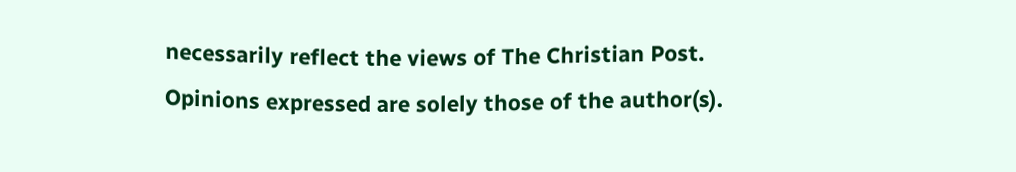necessarily reflect the views of The Christian Post. Opinions expressed are solely those of the author(s).